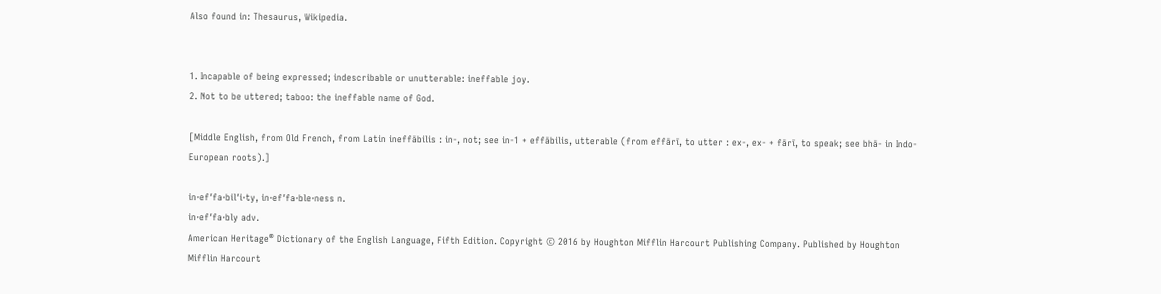Also found in: Thesaurus, Wikipedia.


1. Incapable of being expressed; indescribable or unutterable: ineffable joy.
2. Not to be uttered; taboo: the ineffable name of God.

[Middle English, from Old French, from Latin ineffābilis : in-, not; see in-1 + effābilis, utterable (from effārī, to utter : ex-, ex- + fārī, to speak; see bhā- in Indo-European roots).]

in·ef′fa·bil′i·ty, in·ef′fa·ble·ness n.
in·ef′fa·bly adv.
American Heritage® Dictionary of the English Language, Fifth Edition. Copyright © 2016 by Houghton Mifflin Harcourt Publishing Company. Published by Houghton Mifflin Harcourt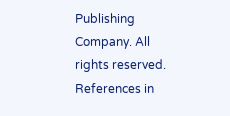Publishing Company. All rights reserved.
References in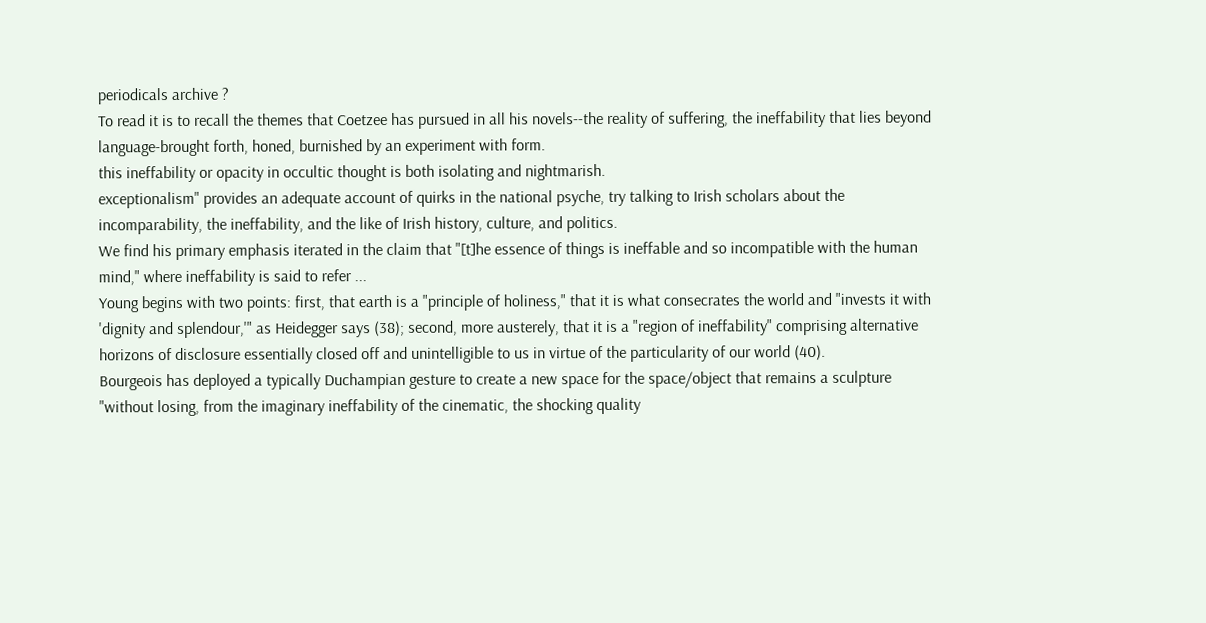periodicals archive ?
To read it is to recall the themes that Coetzee has pursued in all his novels--the reality of suffering, the ineffability that lies beyond language-brought forth, honed, burnished by an experiment with form.
this ineffability or opacity in occultic thought is both isolating and nightmarish.
exceptionalism" provides an adequate account of quirks in the national psyche, try talking to Irish scholars about the incomparability, the ineffability, and the like of Irish history, culture, and politics.
We find his primary emphasis iterated in the claim that "[t]he essence of things is ineffable and so incompatible with the human mind," where ineffability is said to refer ...
Young begins with two points: first, that earth is a "principle of holiness," that it is what consecrates the world and "invests it with 'dignity and splendour,'" as Heidegger says (38); second, more austerely, that it is a "region of ineffability" comprising alternative horizons of disclosure essentially closed off and unintelligible to us in virtue of the particularity of our world (40).
Bourgeois has deployed a typically Duchampian gesture to create a new space for the space/object that remains a sculpture "without losing, from the imaginary ineffability of the cinematic, the shocking quality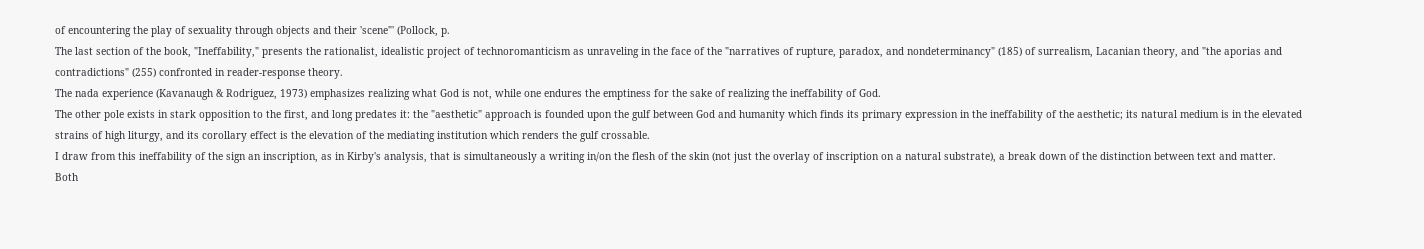of encountering the play of sexuality through objects and their 'scene"' (Pollock, p.
The last section of the book, "Ineffability," presents the rationalist, idealistic project of technoromanticism as unraveling in the face of the "narratives of rupture, paradox, and nondeterminancy" (185) of surrealism, Lacanian theory, and "the aporias and contradictions" (255) confronted in reader-response theory.
The nada experience (Kavanaugh & Rodriguez, 1973) emphasizes realizing what God is not, while one endures the emptiness for the sake of realizing the ineffability of God.
The other pole exists in stark opposition to the first, and long predates it: the "aesthetic" approach is founded upon the gulf between God and humanity which finds its primary expression in the ineffability of the aesthetic; its natural medium is in the elevated strains of high liturgy, and its corollary effect is the elevation of the mediating institution which renders the gulf crossable.
I draw from this ineffability of the sign an inscription, as in Kirby's analysis, that is simultaneously a writing in/on the flesh of the skin (not just the overlay of inscription on a natural substrate), a break down of the distinction between text and matter.
Both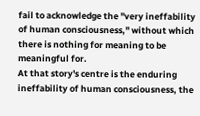fail to acknowledge the "very ineffability of human consciousness," without which there is nothing for meaning to be meaningful for.
At that story's centre is the enduring ineffability of human consciousness, the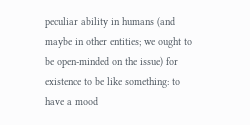peculiar ability in humans (and maybe in other entities; we ought to be open-minded on the issue) for existence to be like something: to have a mood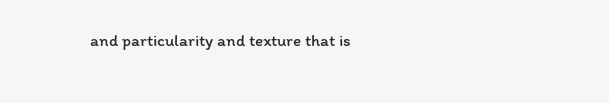and particularity and texture that is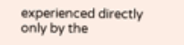experienced directly only by the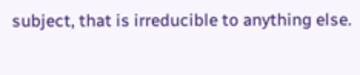subject, that is irreducible to anything else.